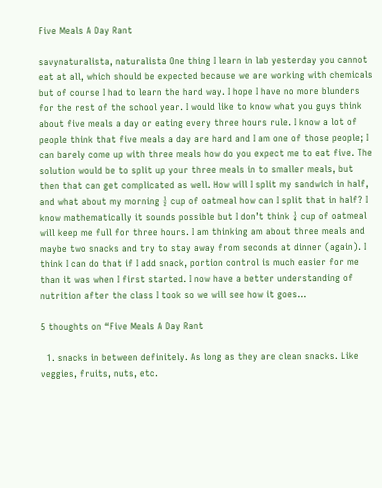Five Meals A Day Rant

savynaturalista, naturalista One thing I learn in lab yesterday you cannot eat at all, which should be expected because we are working with chemicals but of course I had to learn the hard way. I hope I have no more blunders for the rest of the school year. I would like to know what you guys think about five meals a day or eating every three hours rule. I know a lot of people think that five meals a day are hard and I am one of those people; I can barely come up with three meals how do you expect me to eat five. The solution would be to split up your three meals in to smaller meals, but then that can get complicated as well. How will I split my sandwich in half, and what about my morning ½ cup of oatmeal how can I split that in half? I know mathematically it sounds possible but I don’t think ¼ cup of oatmeal will keep me full for three hours. I am thinking am about three meals and maybe two snacks and try to stay away from seconds at dinner (again). I think I can do that if I add snack, portion control is much easier for me than it was when I first started. I now have a better understanding of nutrition after the class I took so we will see how it goes…

5 thoughts on “Five Meals A Day Rant

  1. snacks in between definitely. As long as they are clean snacks. Like veggies, fruits, nuts, etc.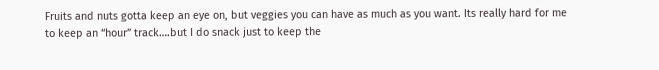Fruits and nuts gotta keep an eye on, but veggies you can have as much as you want. Its really hard for me to keep an “hour” track….but I do snack just to keep the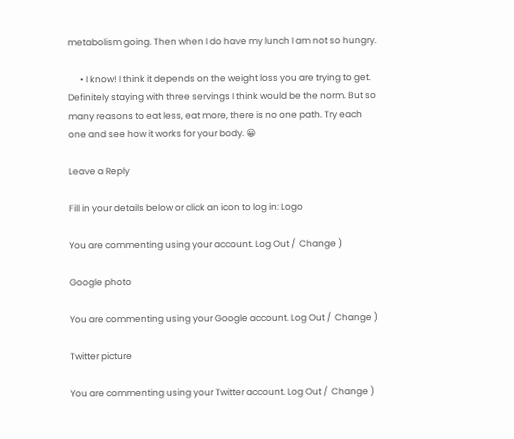metabolism going. Then when I do have my lunch I am not so hungry.

      • I know! I think it depends on the weight loss you are trying to get. Definitely staying with three servings I think would be the norm. But so many reasons to eat less, eat more, there is no one path. Try each one and see how it works for your body. 😀

Leave a Reply

Fill in your details below or click an icon to log in: Logo

You are commenting using your account. Log Out /  Change )

Google photo

You are commenting using your Google account. Log Out /  Change )

Twitter picture

You are commenting using your Twitter account. Log Out /  Change )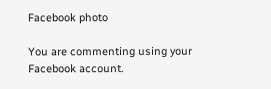Facebook photo

You are commenting using your Facebook account.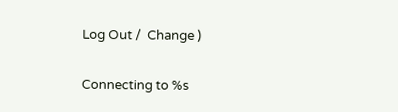Log Out /  Change )

Connecting to %s